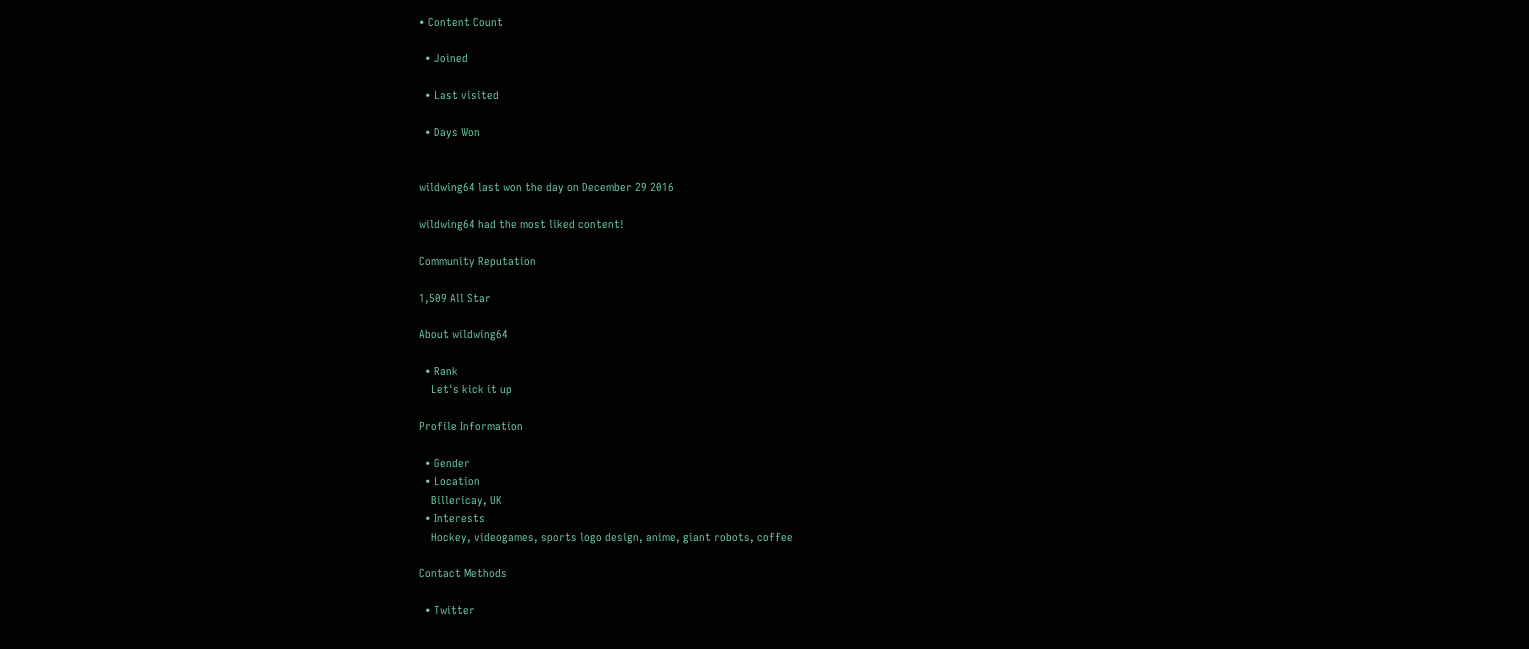• Content Count

  • Joined

  • Last visited

  • Days Won


wildwing64 last won the day on December 29 2016

wildwing64 had the most liked content!

Community Reputation

1,509 All Star

About wildwing64

  • Rank
    Let's kick it up

Profile Information

  • Gender
  • Location
    Billericay, UK
  • Interests
    Hockey, videogames, sports logo design, anime, giant robots, coffee

Contact Methods

  • Twitter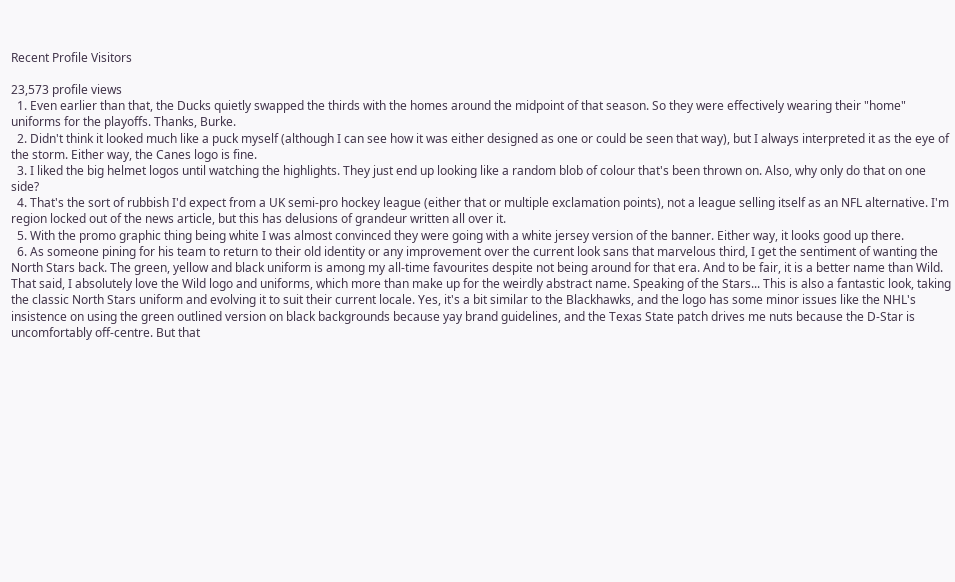Recent Profile Visitors

23,573 profile views
  1. Even earlier than that, the Ducks quietly swapped the thirds with the homes around the midpoint of that season. So they were effectively wearing their "home" uniforms for the playoffs. Thanks, Burke.
  2. Didn't think it looked much like a puck myself (although I can see how it was either designed as one or could be seen that way), but I always interpreted it as the eye of the storm. Either way, the Canes logo is fine.
  3. I liked the big helmet logos until watching the highlights. They just end up looking like a random blob of colour that's been thrown on. Also, why only do that on one side?
  4. That's the sort of rubbish I'd expect from a UK semi-pro hockey league (either that or multiple exclamation points), not a league selling itself as an NFL alternative. I'm region locked out of the news article, but this has delusions of grandeur written all over it.
  5. With the promo graphic thing being white I was almost convinced they were going with a white jersey version of the banner. Either way, it looks good up there.
  6. As someone pining for his team to return to their old identity or any improvement over the current look sans that marvelous third, I get the sentiment of wanting the North Stars back. The green, yellow and black uniform is among my all-time favourites despite not being around for that era. And to be fair, it is a better name than Wild. That said, I absolutely love the Wild logo and uniforms, which more than make up for the weirdly abstract name. Speaking of the Stars... This is also a fantastic look, taking the classic North Stars uniform and evolving it to suit their current locale. Yes, it's a bit similar to the Blackhawks, and the logo has some minor issues like the NHL's insistence on using the green outlined version on black backgrounds because yay brand guidelines, and the Texas State patch drives me nuts because the D-Star is uncomfortably off-centre. But that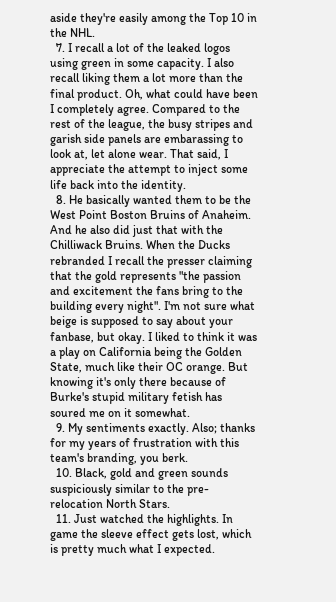aside they're easily among the Top 10 in the NHL.
  7. I recall a lot of the leaked logos using green in some capacity. I also recall liking them a lot more than the final product. Oh, what could have been I completely agree. Compared to the rest of the league, the busy stripes and garish side panels are embarassing to look at, let alone wear. That said, I appreciate the attempt to inject some life back into the identity.
  8. He basically wanted them to be the West Point Boston Bruins of Anaheim. And he also did just that with the Chilliwack Bruins. When the Ducks rebranded I recall the presser claiming that the gold represents "the passion and excitement the fans bring to the building every night". I'm not sure what beige is supposed to say about your fanbase, but okay. I liked to think it was a play on California being the Golden State, much like their OC orange. But knowing it's only there because of Burke's stupid military fetish has soured me on it somewhat.
  9. My sentiments exactly. Also; thanks for my years of frustration with this team's branding, you berk.
  10. Black, gold and green sounds suspiciously similar to the pre-relocation North Stars.
  11. Just watched the highlights. In game the sleeve effect gets lost, which is pretty much what I expected.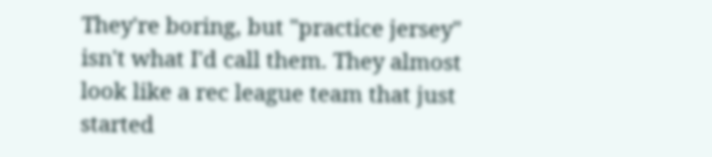They're boring, but "practice jersey" isn't what I'd call them. They almost look like a rec league team that just started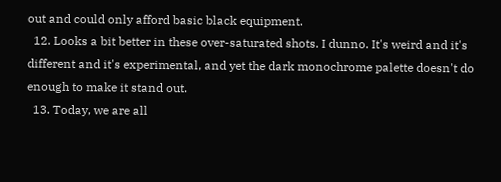out and could only afford basic black equipment.
  12. Looks a bit better in these over-saturated shots. I dunno. It's weird and it's different and it's experimental, and yet the dark monochrome palette doesn't do enough to make it stand out.
  13. Today, we are all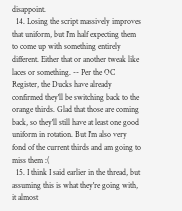disappoint.
  14. Losing the script massively improves that uniform, but I'm half expecting them to come up with something entirely different. Either that or another tweak like laces or something. -- Per the OC Register, the Ducks have already confirmed they'll be switching back to the orange thirds. Glad that those are coming back, so they'll still have at least one good uniform in rotation. But I'm also very fond of the current thirds and am going to miss them :(
  15. I think I said earlier in the thread, but assuming this is what they're going with, it almost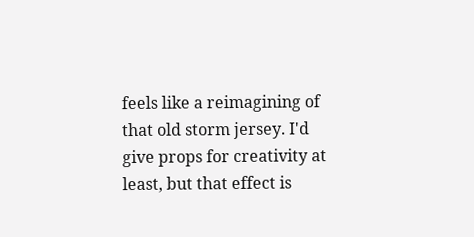feels like a reimagining of that old storm jersey. I'd give props for creativity at least, but that effect is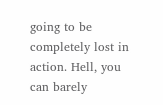going to be completely lost in action. Hell, you can barely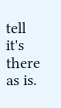tell it's there as is.